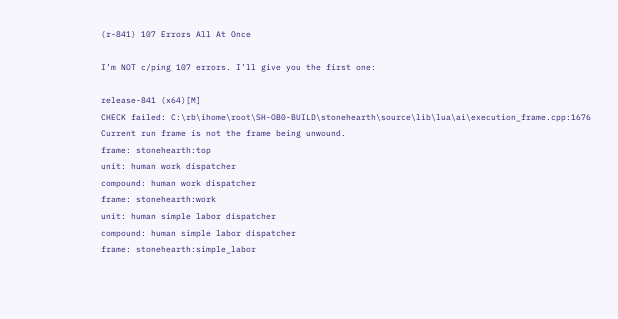(r-841) 107 Errors All At Once

I’m NOT c/ping 107 errors. I’ll give you the first one:

release-841 (x64)[M]
CHECK failed: C:\rb\ihome\root\SH-OB0-BUILD\stonehearth\source\lib\lua\ai\execution_frame.cpp:1676
Current run frame is not the frame being unwound.
frame: stonehearth:top
unit: human work dispatcher
compound: human work dispatcher
frame: stonehearth:work
unit: human simple labor dispatcher
compound: human simple labor dispatcher
frame: stonehearth:simple_labor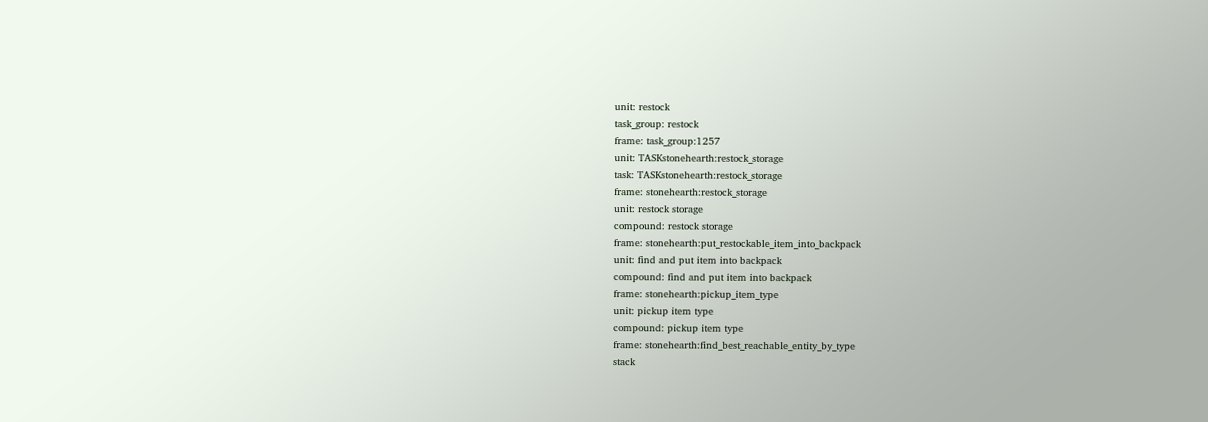unit: restock
task_group: restock
frame: task_group:1257
unit: TASKstonehearth:restock_storage
task: TASKstonehearth:restock_storage
frame: stonehearth:restock_storage
unit: restock storage
compound: restock storage
frame: stonehearth:put_restockable_item_into_backpack
unit: find and put item into backpack
compound: find and put item into backpack
frame: stonehearth:pickup_item_type
unit: pickup item type
compound: pickup item type
frame: stonehearth:find_best_reachable_entity_by_type
stack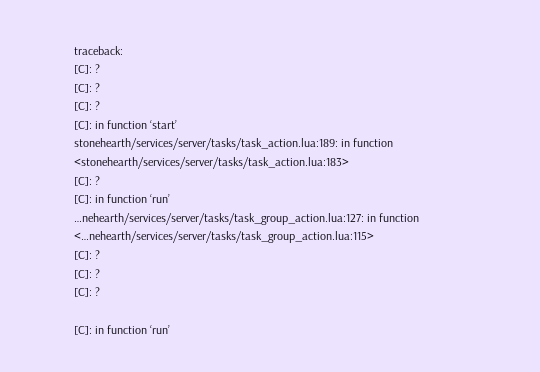traceback:
[C]: ?
[C]: ?
[C]: ?
[C]: in function ‘start’
stonehearth/services/server/tasks/task_action.lua:189: in function <stonehearth/services/server/tasks/task_action.lua:183>
[C]: ?
[C]: in function ‘run’
…nehearth/services/server/tasks/task_group_action.lua:127: in function <…nehearth/services/server/tasks/task_group_action.lua:115>
[C]: ?
[C]: ?
[C]: ?

[C]: in function ‘run’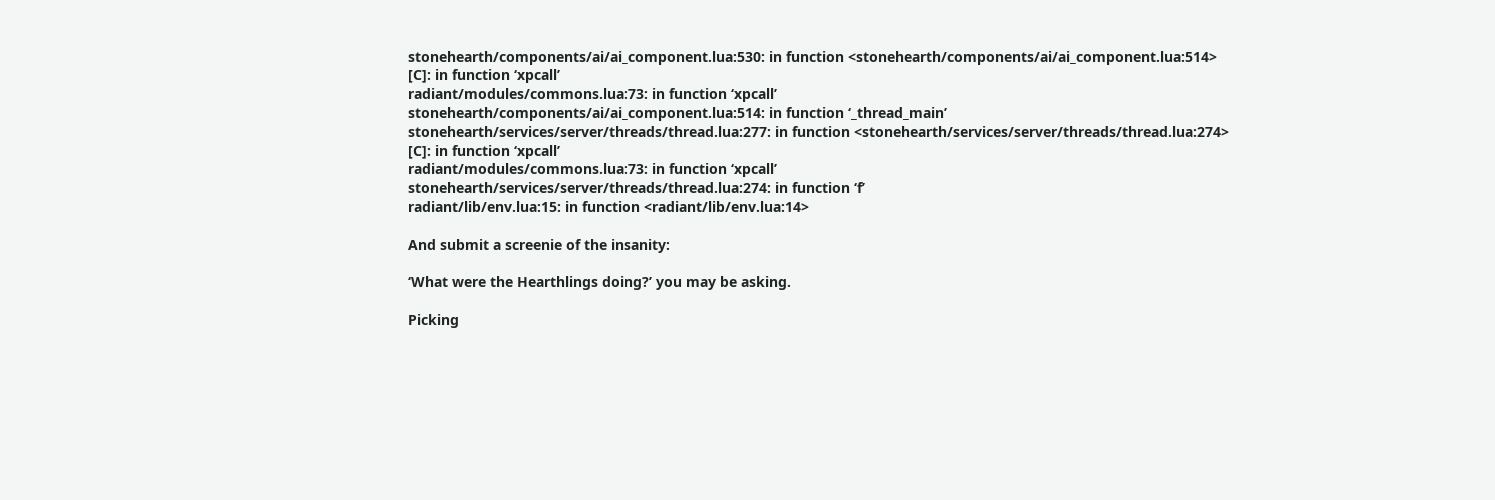stonehearth/components/ai/ai_component.lua:530: in function <stonehearth/components/ai/ai_component.lua:514>
[C]: in function ‘xpcall’
radiant/modules/commons.lua:73: in function ‘xpcall’
stonehearth/components/ai/ai_component.lua:514: in function ‘_thread_main’
stonehearth/services/server/threads/thread.lua:277: in function <stonehearth/services/server/threads/thread.lua:274>
[C]: in function ‘xpcall’
radiant/modules/commons.lua:73: in function ‘xpcall’
stonehearth/services/server/threads/thread.lua:274: in function ‘f’
radiant/lib/env.lua:15: in function <radiant/lib/env.lua:14>

And submit a screenie of the insanity:

‘What were the Hearthlings doing?’ you may be asking.

Picking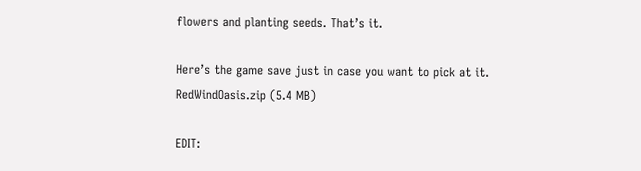flowers and planting seeds. That’s it.

Here’s the game save just in case you want to pick at it.
RedWindOasis.zip (5.4 MB)

EDIT: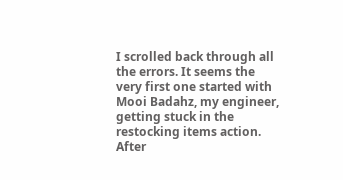I scrolled back through all the errors. It seems the very first one started with Mooi Badahz, my engineer, getting stuck in the restocking items action. After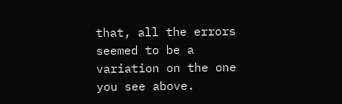that, all the errors seemed to be a variation on the one you see above.